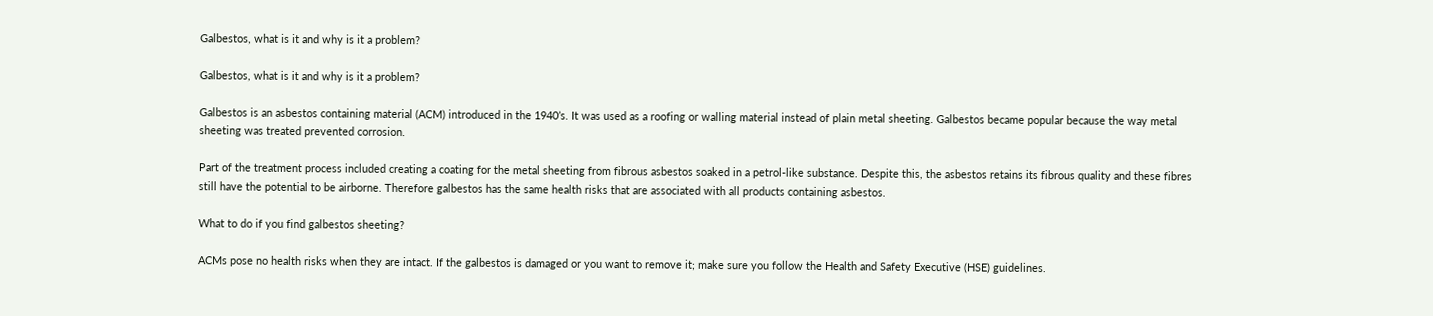Galbestos, what is it and why is it a problem?

Galbestos, what is it and why is it a problem?

Galbestos is an asbestos containing material (ACM) introduced in the 1940’s. It was used as a roofing or walling material instead of plain metal sheeting. Galbestos became popular because the way metal sheeting was treated prevented corrosion.

Part of the treatment process included creating a coating for the metal sheeting from fibrous asbestos soaked in a petrol-like substance. Despite this, the asbestos retains its fibrous quality and these fibres still have the potential to be airborne. Therefore galbestos has the same health risks that are associated with all products containing asbestos.

What to do if you find galbestos sheeting?

ACMs pose no health risks when they are intact. If the galbestos is damaged or you want to remove it; make sure you follow the Health and Safety Executive (HSE) guidelines.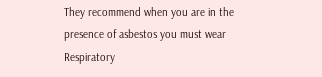They recommend when you are in the presence of asbestos you must wear Respiratory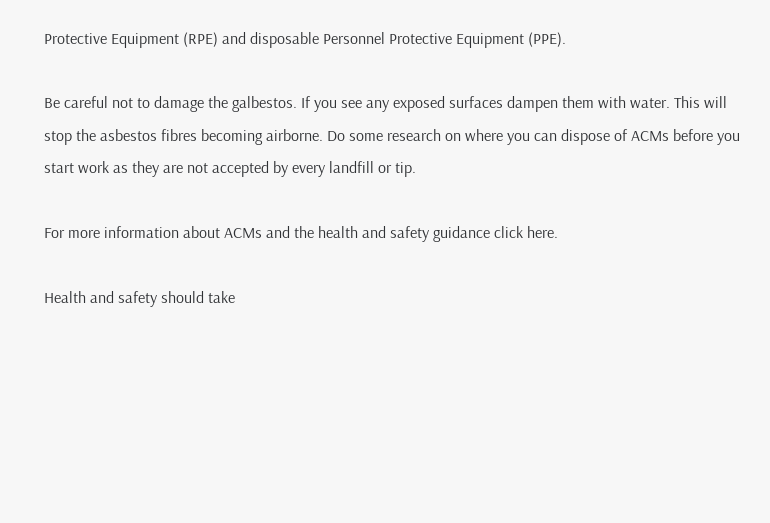Protective Equipment (RPE) and disposable Personnel Protective Equipment (PPE).

Be careful not to damage the galbestos. If you see any exposed surfaces dampen them with water. This will stop the asbestos fibres becoming airborne. Do some research on where you can dispose of ACMs before you start work as they are not accepted by every landfill or tip.

For more information about ACMs and the health and safety guidance click here.

Health and safety should take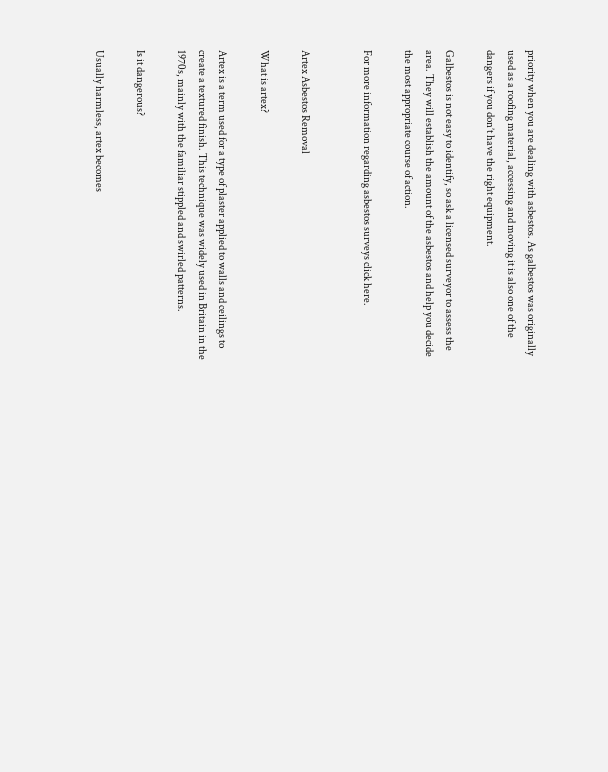priority when you are dealing with asbestos. As galbestos was originally used as a roofing material, accessing and moving it is also one of the dangers if you don’t have the right equipment.

Galbestos is not easy to identify, so ask a licensed surveyor to assess the area. They will establish the amount of the asbestos and help you decide the most appropriate course of action.

For more information regarding asbestos surveys click here.


Artex Asbestos Removal

What is artex?

Artex is a term used for a type of plaster applied to walls and ceilings to create a textured finish. This technique was widely used in Britain in the 1970s, mainly with the familiar stippled and swirled patterns.

Is it dangerous?

Usually harmless, artex becomes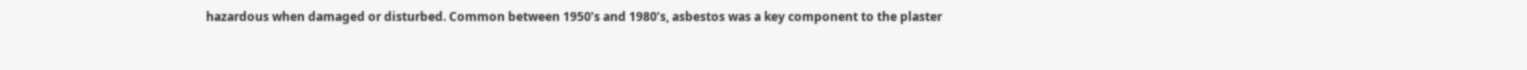hazardous when damaged or disturbed. Common between 1950’s and 1980’s, asbestos was a key component to the plaster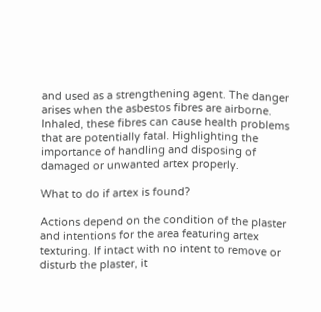and used as a strengthening agent. The danger arises when the asbestos fibres are airborne. Inhaled, these fibres can cause health problems that are potentially fatal. Highlighting the importance of handling and disposing of damaged or unwanted artex properly.

What to do if artex is found?

Actions depend on the condition of the plaster and intentions for the area featuring artex texturing. If intact with no intent to remove or disturb the plaster, it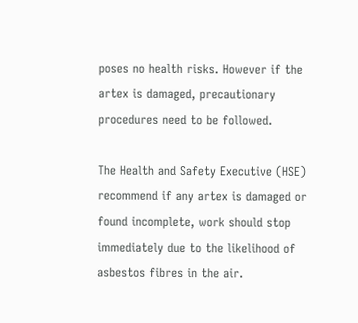poses no health risks. However if the artex is damaged, precautionary procedures need to be followed.

The Health and Safety Executive (HSE) recommend if any artex is damaged or found incomplete, work should stop immediately due to the likelihood of asbestos fibres in the air.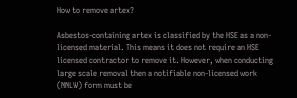How to remove artex?

Asbestos-containing artex is classified by the HSE as a non-licensed material. This means it does not require an HSE licensed contractor to remove it. However, when conducting large scale removal then a notifiable non-licensed work (NNLW) form must be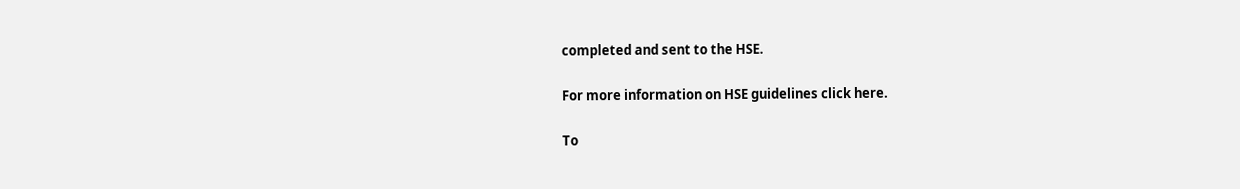completed and sent to the HSE.

For more information on HSE guidelines click here.

To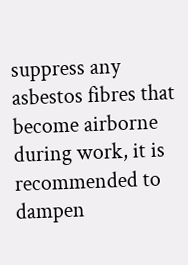suppress any asbestos fibres that become airborne during work, it is recommended to dampen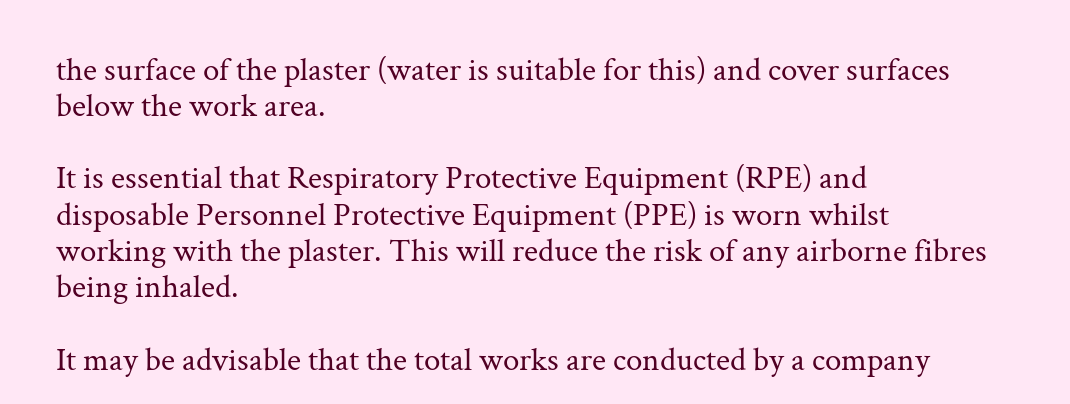the surface of the plaster (water is suitable for this) and cover surfaces below the work area.

It is essential that Respiratory Protective Equipment (RPE) and disposable Personnel Protective Equipment (PPE) is worn whilst working with the plaster. This will reduce the risk of any airborne fibres being inhaled.

It may be advisable that the total works are conducted by a company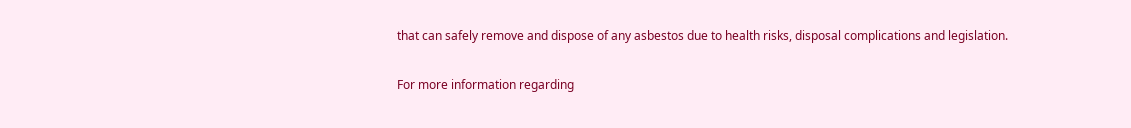that can safely remove and dispose of any asbestos due to health risks, disposal complications and legislation.

For more information regarding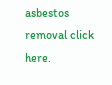asbestos removal click here.